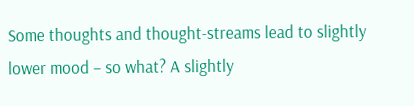Some thoughts and thought-streams lead to slightly lower mood – so what? A slightly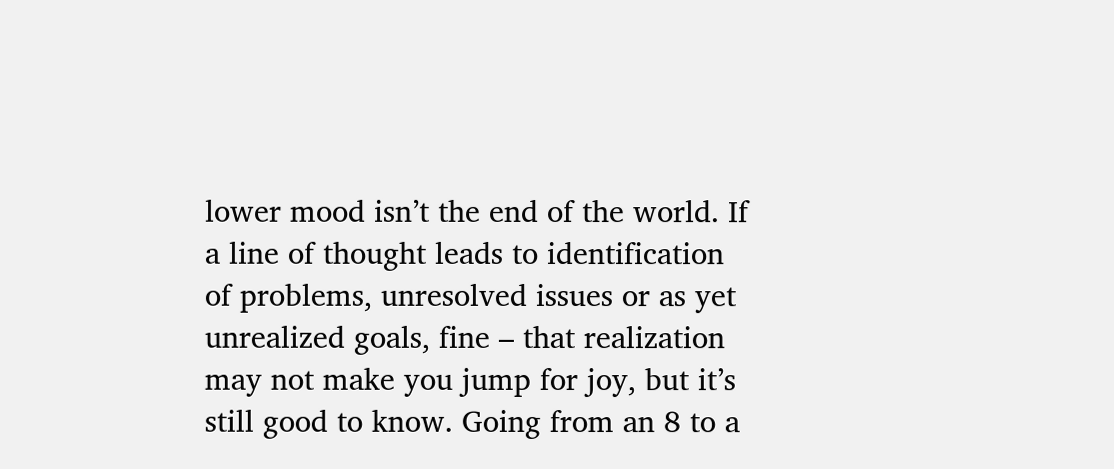lower mood isn’t the end of the world. If a line of thought leads to identification of problems, unresolved issues or as yet unrealized goals, fine – that realization may not make you jump for joy, but it’s still good to know. Going from an 8 to a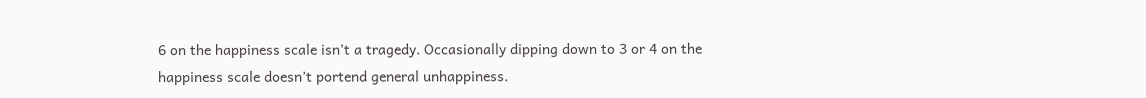6 on the happiness scale isn’t a tragedy. Occasionally dipping down to 3 or 4 on the happiness scale doesn’t portend general unhappiness.